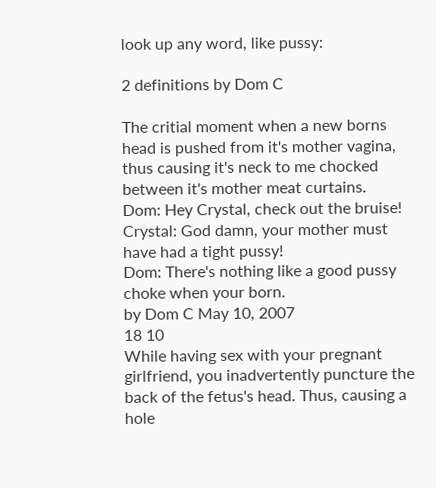look up any word, like pussy:

2 definitions by Dom C

The critial moment when a new borns head is pushed from it's mother vagina, thus causing it's neck to me chocked between it's mother meat curtains.
Dom: Hey Crystal, check out the bruise!
Crystal: God damn, your mother must have had a tight pussy!
Dom: There's nothing like a good pussy choke when your born.
by Dom C May 10, 2007
18 10
While having sex with your pregnant girlfriend, you inadvertently puncture the back of the fetus's head. Thus, causing a hole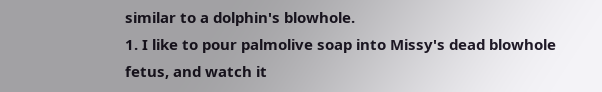similar to a dolphin's blowhole.
1. I like to pour palmolive soap into Missy's dead blowhole fetus, and watch it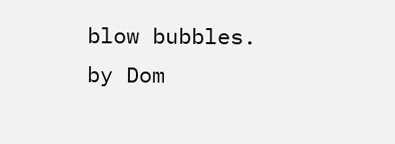blow bubbles.
by Dom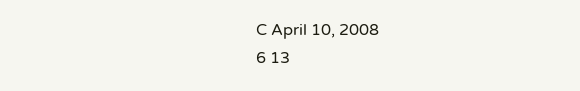C April 10, 2008
6 13